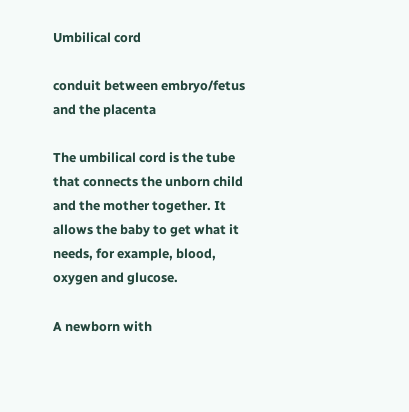Umbilical cord

conduit between embryo/fetus and the placenta

The umbilical cord is the tube that connects the unborn child and the mother together. It allows the baby to get what it needs, for example, blood, oxygen and glucose.

A newborn with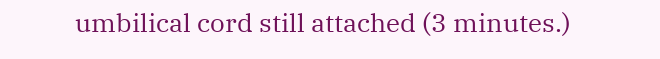umbilical cord still attached (3 minutes.)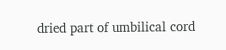dried part of umbilical cord